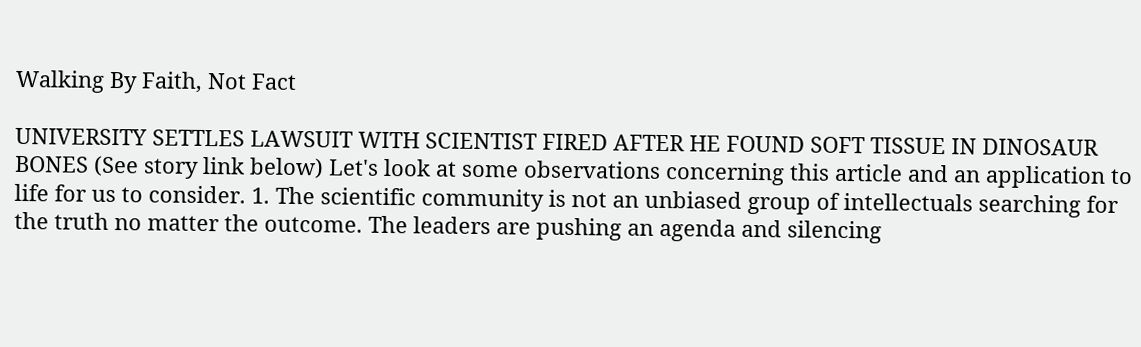Walking By Faith, Not Fact

UNIVERSITY SETTLES LAWSUIT WITH SCIENTIST FIRED AFTER HE FOUND SOFT TISSUE IN DINOSAUR BONES (See story link below) Let's look at some observations concerning this article and an application to life for us to consider. 1. The scientific community is not an unbiased group of intellectuals searching for the truth no matter the outcome. The leaders are pushing an agenda and silencing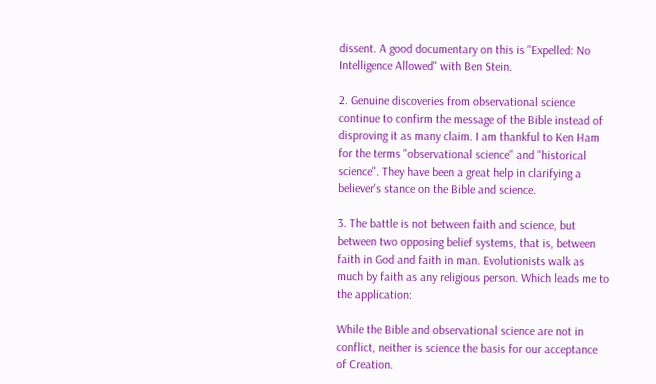dissent. A good documentary on this is "Expelled: No Intelligence Allowed" with Ben Stein.

2. Genuine discoveries from observational science continue to confirm the message of the Bible instead of disproving it as many claim. I am thankful to Ken Ham for the terms "observational science" and "historical science". They have been a great help in clarifying a believer's stance on the Bible and science.

3. The battle is not between faith and science, but between two opposing belief systems, that is, between faith in God and faith in man. Evolutionists walk as much by faith as any religious person. Which leads me to the application:

While the Bible and observational science are not in conflict, neither is science the basis for our acceptance of Creation.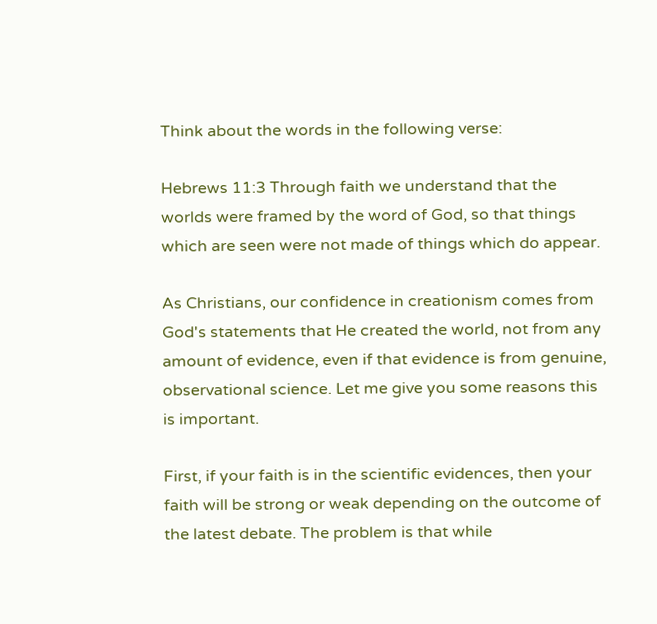Think about the words in the following verse:

Hebrews 11:3 Through faith we understand that the worlds were framed by the word of God, so that things which are seen were not made of things which do appear.

As Christians, our confidence in creationism comes from God's statements that He created the world, not from any amount of evidence, even if that evidence is from genuine, observational science. Let me give you some reasons this is important.

First, if your faith is in the scientific evidences, then your faith will be strong or weak depending on the outcome of the latest debate. The problem is that while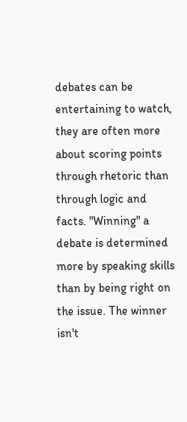debates can be entertaining to watch, they are often more about scoring points through rhetoric than through logic and facts. "Winning" a debate is determined more by speaking skills than by being right on the issue. The winner isn't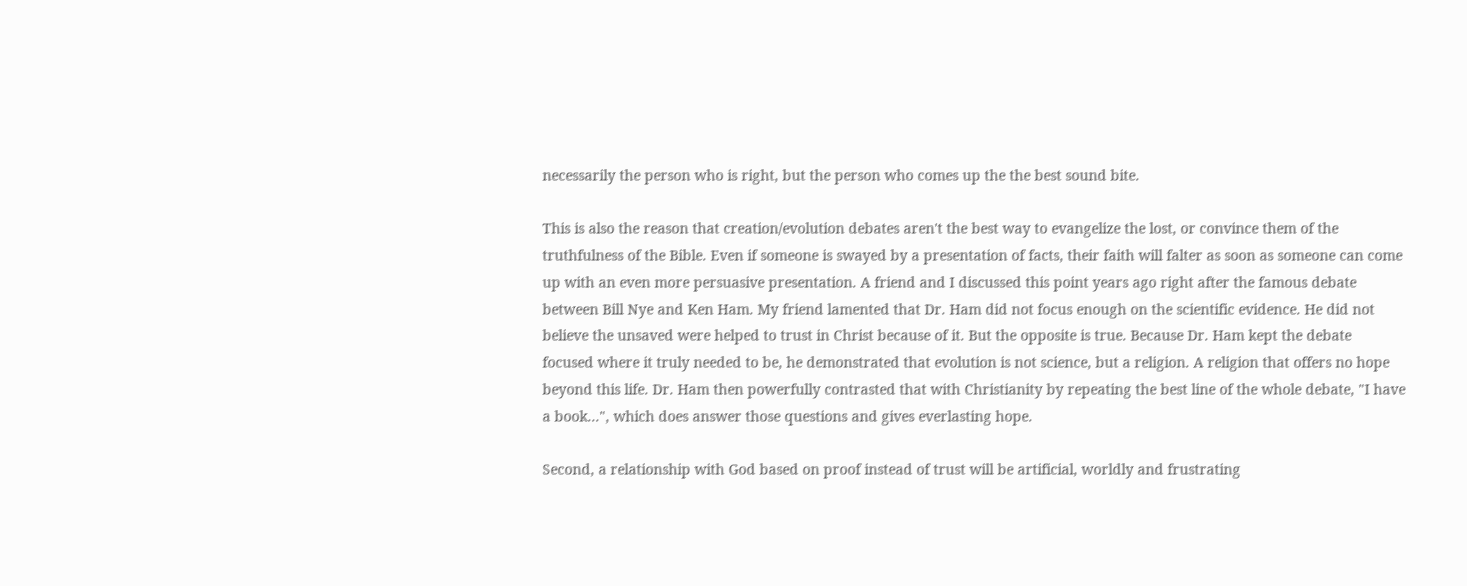necessarily the person who is right, but the person who comes up the the best sound bite.

This is also the reason that creation/evolution debates aren't the best way to evangelize the lost, or convince them of the truthfulness of the Bible. Even if someone is swayed by a presentation of facts, their faith will falter as soon as someone can come up with an even more persuasive presentation. A friend and I discussed this point years ago right after the famous debate between Bill Nye and Ken Ham. My friend lamented that Dr. Ham did not focus enough on the scientific evidence. He did not believe the unsaved were helped to trust in Christ because of it. But the opposite is true. Because Dr. Ham kept the debate focused where it truly needed to be, he demonstrated that evolution is not science, but a religion. A religion that offers no hope beyond this life. Dr. Ham then powerfully contrasted that with Christianity by repeating the best line of the whole debate, "I have a book...", which does answer those questions and gives everlasting hope.

Second, a relationship with God based on proof instead of trust will be artificial, worldly and frustrating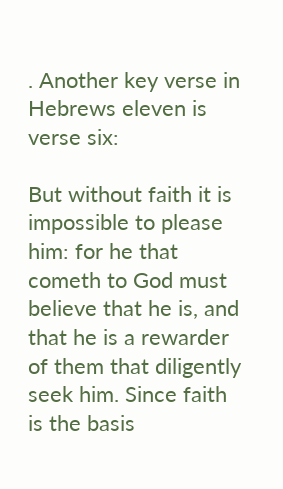. Another key verse in Hebrews eleven is verse six:

But without faith it is impossible to please him: for he that cometh to God must believe that he is, and that he is a rewarder of them that diligently seek him. Since faith is the basis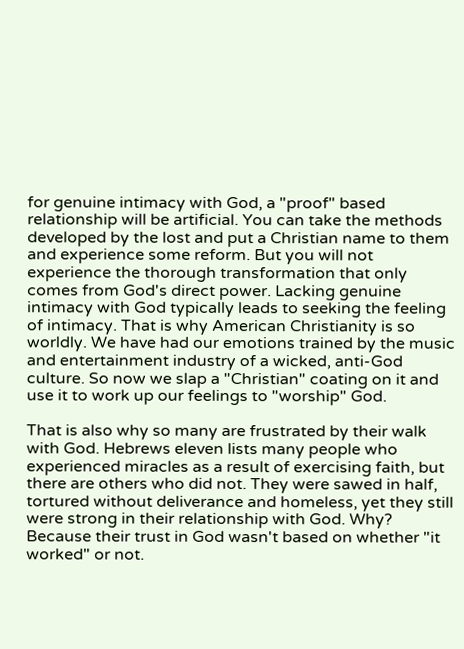for genuine intimacy with God, a "proof" based relationship will be artificial. You can take the methods developed by the lost and put a Christian name to them and experience some reform. But you will not experience the thorough transformation that only comes from God's direct power. Lacking genuine intimacy with God typically leads to seeking the feeling of intimacy. That is why American Christianity is so worldly. We have had our emotions trained by the music and entertainment industry of a wicked, anti-God culture. So now we slap a "Christian" coating on it and use it to work up our feelings to "worship" God.

That is also why so many are frustrated by their walk with God. Hebrews eleven lists many people who experienced miracles as a result of exercising faith, but there are others who did not. They were sawed in half, tortured without deliverance and homeless, yet they still were strong in their relationship with God. Why? Because their trust in God wasn't based on whether "it worked" or not.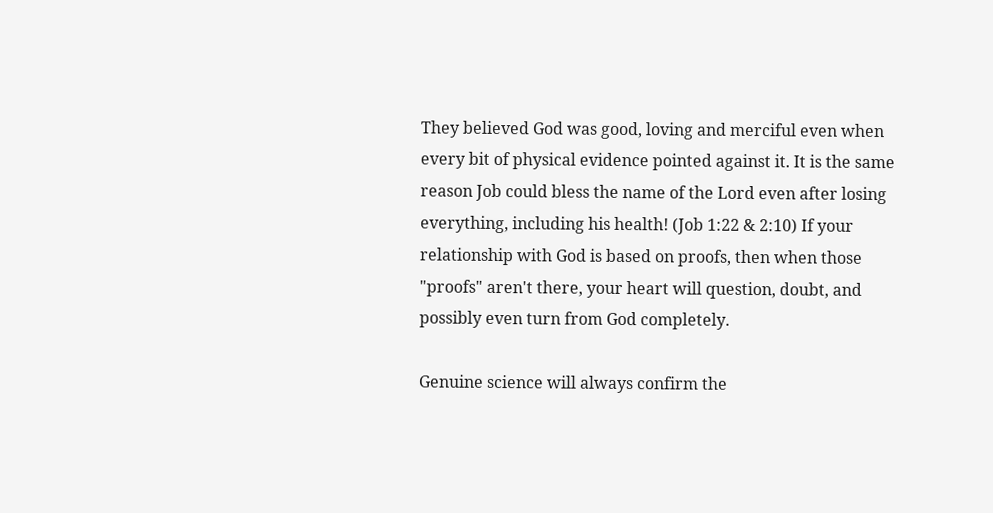They believed God was good, loving and merciful even when every bit of physical evidence pointed against it. It is the same reason Job could bless the name of the Lord even after losing everything, including his health! (Job 1:22 & 2:10) If your relationship with God is based on proofs, then when those "proofs" aren't there, your heart will question, doubt, and possibly even turn from God completely.

Genuine science will always confirm the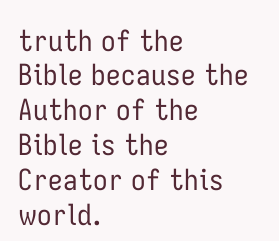truth of the Bible because the Author of the Bible is the Creator of this world.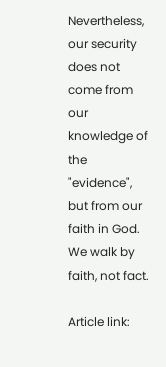Nevertheless, our security does not come from our knowledge of the "evidence", but from our faith in God. We walk by faith, not fact.

Article link: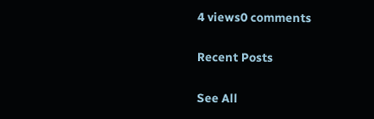4 views0 comments

Recent Posts

See All